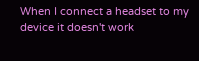When I connect a headset to my device it doesn't work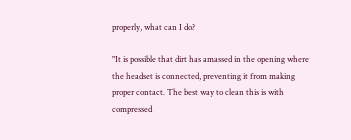properly, what can I do?

"It is possible that dirt has amassed in the opening where the headset is connected, preventing it from making proper contact. The best way to clean this is with compressed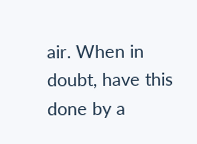air. When in doubt, have this done by a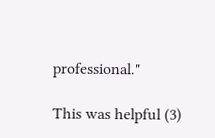professional."

This was helpful (3)